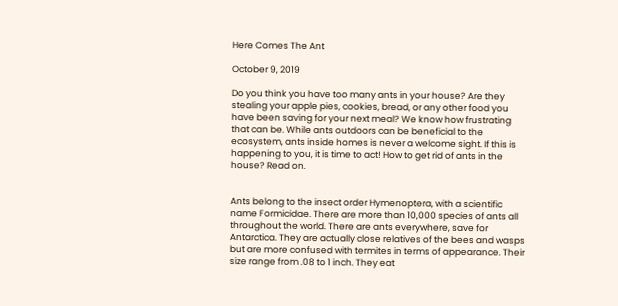Here Comes The Ant

October 9, 2019

Do you think you have too many ants in your house? Are they stealing your apple pies, cookies, bread, or any other food you have been saving for your next meal? We know how frustrating that can be. While ants outdoors can be beneficial to the ecosystem, ants inside homes is never a welcome sight. If this is happening to you, it is time to act! How to get rid of ants in the house? Read on.


Ants belong to the insect order Hymenoptera, with a scientific name Formicidae. There are more than 10,000 species of ants all throughout the world. There are ants everywhere, save for Antarctica. They are actually close relatives of the bees and wasps but are more confused with termites in terms of appearance. Their size range from .08 to 1 inch. They eat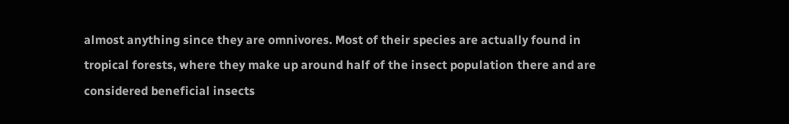almost anything since they are omnivores. Most of their species are actually found in tropical forests, where they make up around half of the insect population there and are considered beneficial insects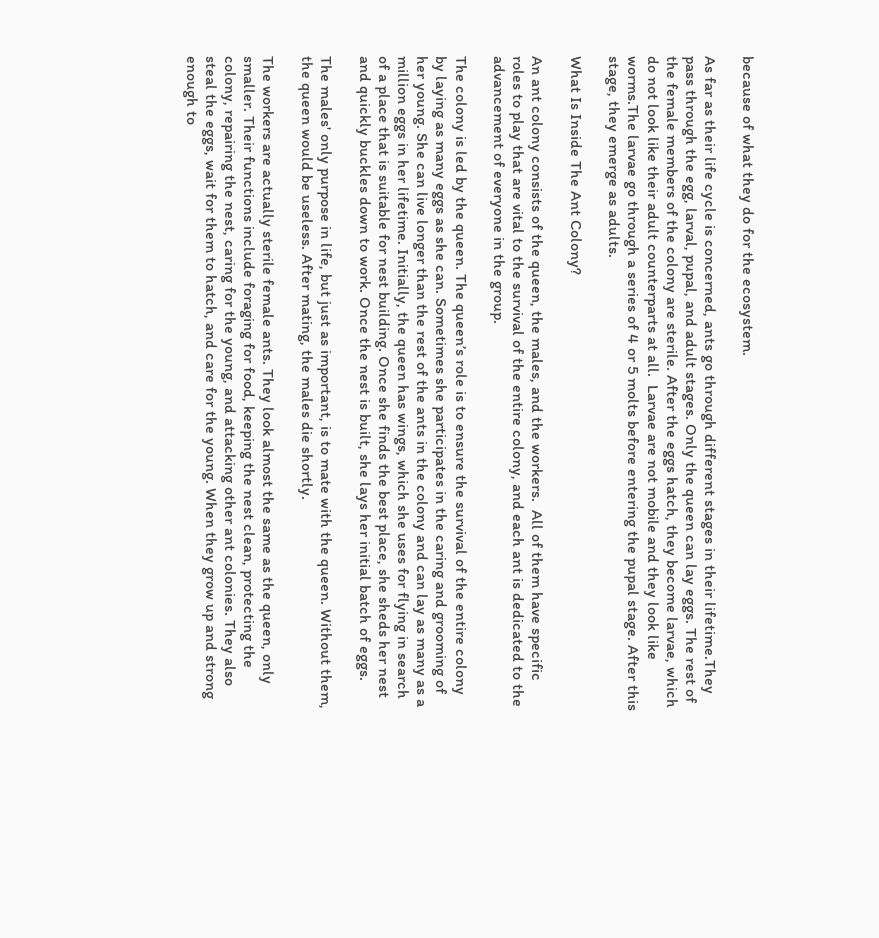because of what they do for the ecosystem.

As far as their life cycle is concerned, ants go through different stages in their lifetime.They pass through the egg, larval, pupal, and adult stages. Only the queen can lay eggs. The rest of the female members of the colony are sterile. After the eggs hatch, they become larvae, which do not look like their adult counterparts at all.  Larvae are not mobile and they look like worms.The larvae go through a series of 4 or 5 molts before entering the pupal stage. After this stage, they emerge as adults.

What Is Inside The Ant Colony?

An ant colony consists of the queen, the males, and the workers.  All of them have specific roles to play that are vital to the survival of the entire colony, and each ant is dedicated to the advancement of everyone in the group.

The colony is led by the queen. The queen’s role is to ensure the survival of the entire colony by laying as many eggs as she can. Sometimes she participates in the caring and grooming of her young. She can live longer than the rest of the ants in the colony and can lay as many as a million eggs in her lifetime. Initially, the queen has wings, which she uses for flying in search of a place that is suitable for nest building. Once she finds the best place, she sheds her nest and quickly buckles down to work. Once the nest is built, she lays her initial batch of eggs.

The males' only purpose in life, but just as important, is to mate with the queen. Without them, the queen would be useless. After mating, the males die shortly.

The workers are actually sterile female ants. They look almost the same as the queen, only smaller. Their functions include foraging for food, keeping the nest clean, protecting the colony, repairing the nest, caring for the young, and attacking other ant colonies. They also steal the eggs, wait for them to hatch, and care for the young. When they grow up and strong enough to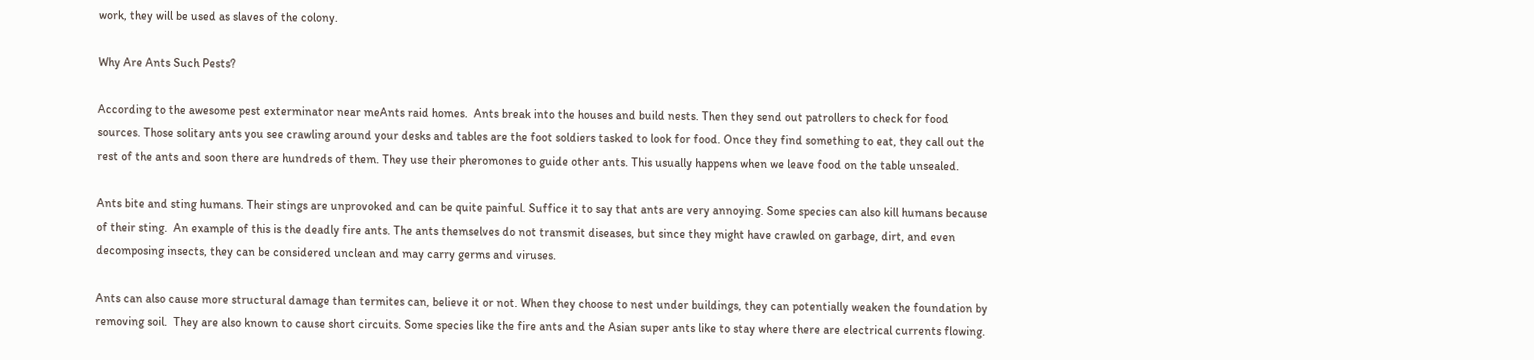work, they will be used as slaves of the colony.

Why Are Ants Such Pests?

According to the awesome pest exterminator near meAnts raid homes.  Ants break into the houses and build nests. Then they send out patrollers to check for food sources. Those solitary ants you see crawling around your desks and tables are the foot soldiers tasked to look for food. Once they find something to eat, they call out the rest of the ants and soon there are hundreds of them. They use their pheromones to guide other ants. This usually happens when we leave food on the table unsealed.

Ants bite and sting humans. Their stings are unprovoked and can be quite painful. Suffice it to say that ants are very annoying. Some species can also kill humans because of their sting.  An example of this is the deadly fire ants. The ants themselves do not transmit diseases, but since they might have crawled on garbage, dirt, and even decomposing insects, they can be considered unclean and may carry germs and viruses.

Ants can also cause more structural damage than termites can, believe it or not. When they choose to nest under buildings, they can potentially weaken the foundation by removing soil.  They are also known to cause short circuits. Some species like the fire ants and the Asian super ants like to stay where there are electrical currents flowing.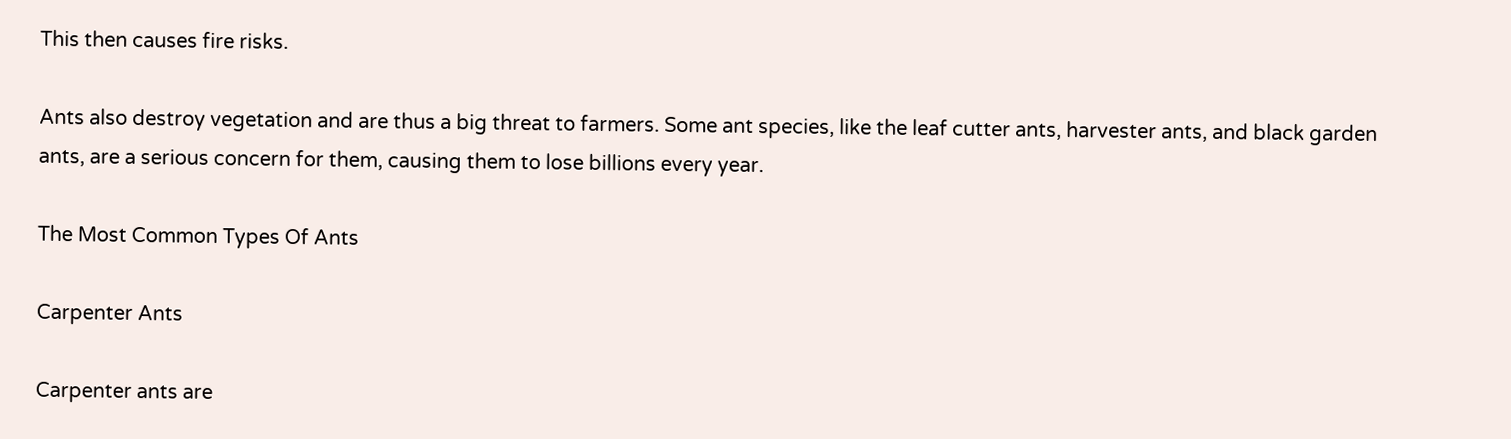This then causes fire risks.

Ants also destroy vegetation and are thus a big threat to farmers. Some ant species, like the leaf cutter ants, harvester ants, and black garden ants, are a serious concern for them, causing them to lose billions every year.

The Most Common Types Of Ants

Carpenter Ants

Carpenter ants are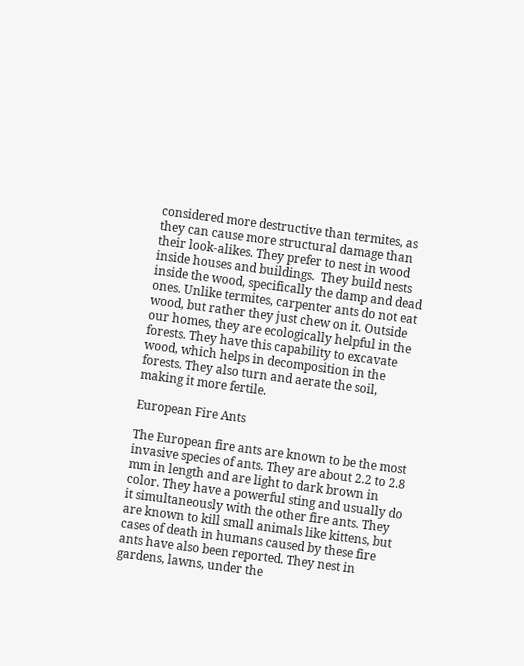considered more destructive than termites, as they can cause more structural damage than their look-alikes. They prefer to nest in wood inside houses and buildings.  They build nests inside the wood, specifically the damp and dead ones. Unlike termites, carpenter ants do not eat wood, but rather they just chew on it. Outside our homes, they are ecologically helpful in the forests. They have this capability to excavate wood, which helps in decomposition in the forests. They also turn and aerate the soil, making it more fertile.

European Fire Ants

The European fire ants are known to be the most invasive species of ants. They are about 2.2 to 2.8 mm in length and are light to dark brown in color. They have a powerful sting and usually do it simultaneously with the other fire ants. They are known to kill small animals like kittens, but cases of death in humans caused by these fire ants have also been reported. They nest in gardens, lawns, under the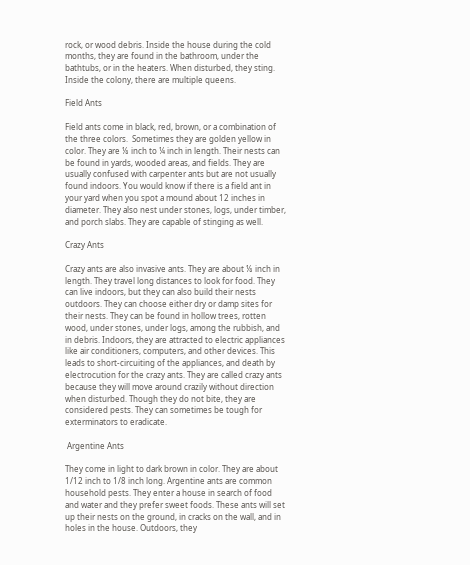rock, or wood debris. Inside the house during the cold months, they are found in the bathroom, under the bathtubs, or in the heaters. When disturbed, they sting. Inside the colony, there are multiple queens.

Field Ants

Field ants come in black, red, brown, or a combination of the three colors.  Sometimes they are golden yellow in color. They are ⅛ inch to ¼ inch in length. Their nests can be found in yards, wooded areas, and fields. They are usually confused with carpenter ants but are not usually found indoors. You would know if there is a field ant in your yard when you spot a mound about 12 inches in diameter. They also nest under stones, logs, under timber, and porch slabs. They are capable of stinging as well.

Crazy Ants

Crazy ants are also invasive ants. They are about ⅛ inch in length. They travel long distances to look for food. They can live indoors, but they can also build their nests outdoors. They can choose either dry or damp sites for their nests. They can be found in hollow trees, rotten wood, under stones, under logs, among the rubbish, and in debris. Indoors, they are attracted to electric appliances like air conditioners, computers, and other devices. This leads to short-circuiting of the appliances, and death by electrocution for the crazy ants. They are called crazy ants because they will move around crazily without direction when disturbed. Though they do not bite, they are considered pests. They can sometimes be tough for exterminators to eradicate.

 Argentine Ants

They come in light to dark brown in color. They are about 1/12 inch to 1/8 inch long. Argentine ants are common household pests. They enter a house in search of food and water and they prefer sweet foods. These ants will set up their nests on the ground, in cracks on the wall, and in holes in the house. Outdoors, they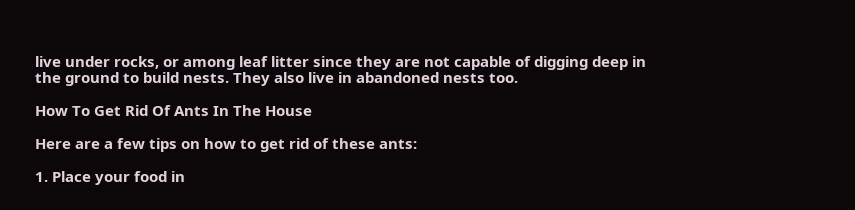live under rocks, or among leaf litter since they are not capable of digging deep in the ground to build nests. They also live in abandoned nests too.

How To Get Rid Of Ants In The House

Here are a few tips on how to get rid of these ants:

1. Place your food in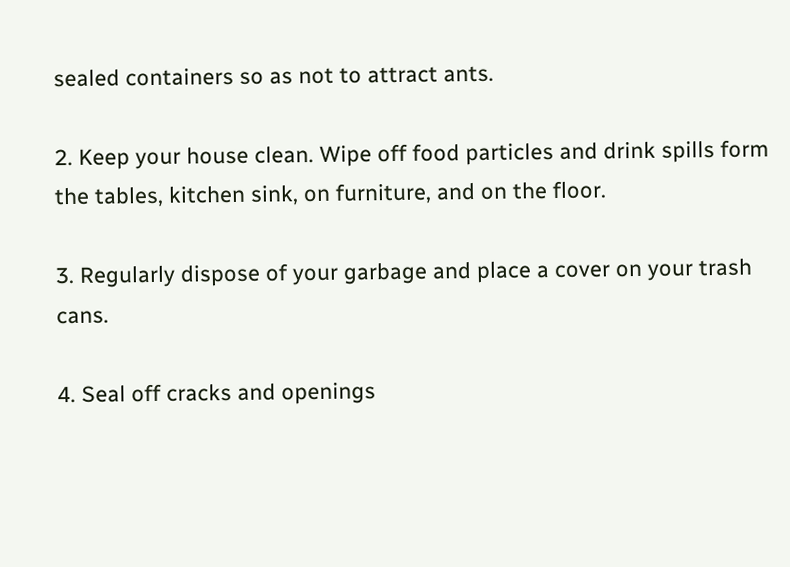sealed containers so as not to attract ants.

2. Keep your house clean. Wipe off food particles and drink spills form the tables, kitchen sink, on furniture, and on the floor.

3. Regularly dispose of your garbage and place a cover on your trash cans.

4. Seal off cracks and openings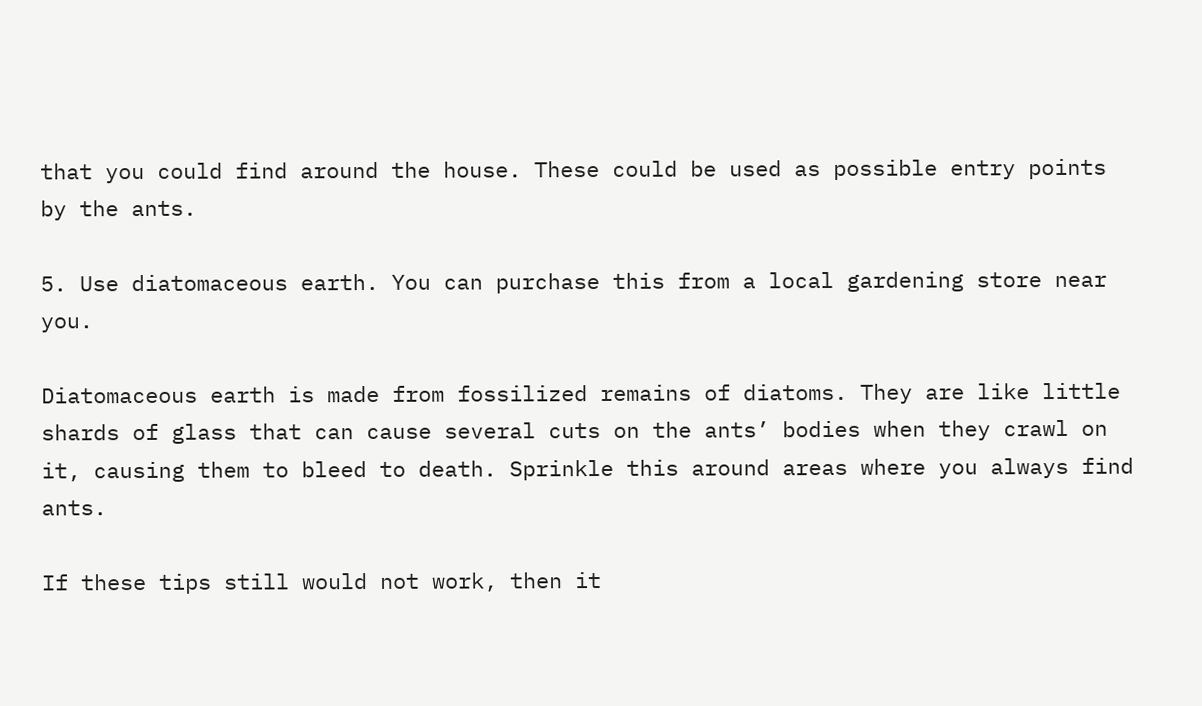that you could find around the house. These could be used as possible entry points by the ants.

5. Use diatomaceous earth. You can purchase this from a local gardening store near you.

Diatomaceous earth is made from fossilized remains of diatoms. They are like little shards of glass that can cause several cuts on the ants’ bodies when they crawl on it, causing them to bleed to death. Sprinkle this around areas where you always find ants.

If these tips still would not work, then it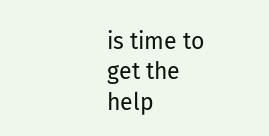is time to get the help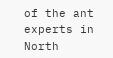of the ant experts in North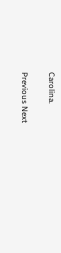Carolina.

Previous Next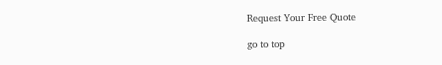Request Your Free Quote

go to top